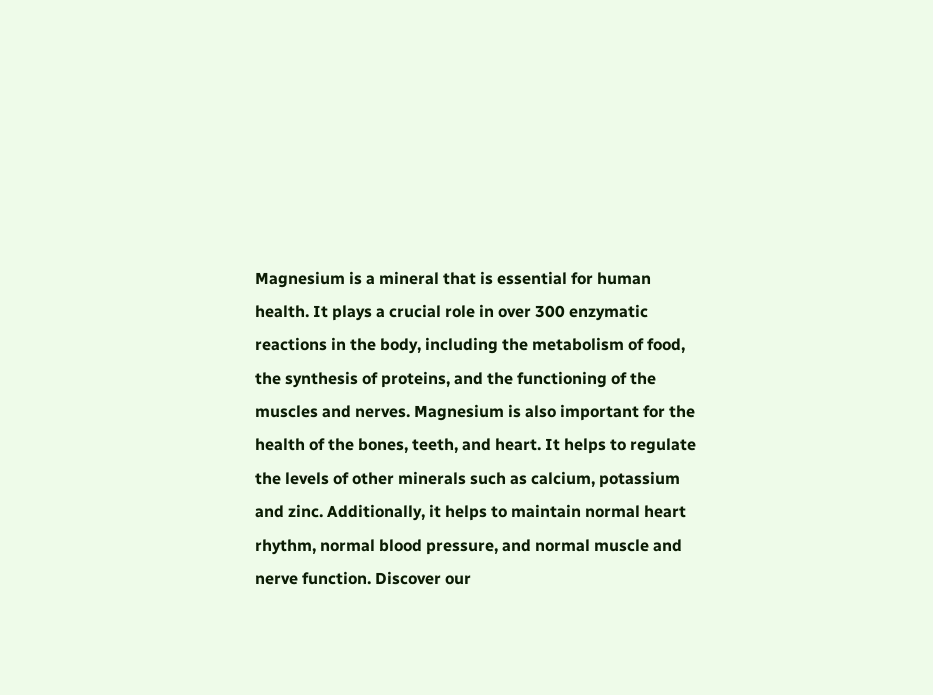Magnesium is a mineral that is essential for human health. It plays a crucial role in over 300 enzymatic reactions in the body, including the metabolism of food, the synthesis of proteins, and the functioning of the muscles and nerves. Magnesium is also important for the health of the bones, teeth, and heart. It helps to regulate the levels of other minerals such as calcium, potassium and zinc. Additionally, it helps to maintain normal heart rhythm, normal blood pressure, and normal muscle and nerve function. Discover our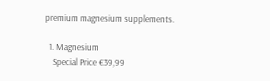premium magnesium supplements.

  1. Magnesium
    Special Price €39,99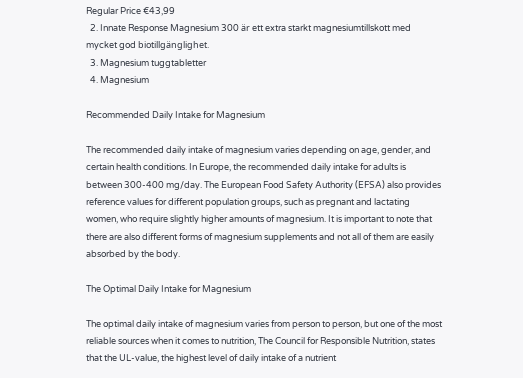Regular Price €43,99
  2. Innate Response Magnesium 300 är ett extra starkt magnesiumtillskott med mycket god biotillgänglighet.
  3. Magnesium tuggtabletter
  4. Magnesium

Recommended Daily Intake for Magnesium

The recommended daily intake of magnesium varies depending on age, gender, and certain health conditions. In Europe, the recommended daily intake for adults is between 300-400 mg/day. The European Food Safety Authority (EFSA) also provides reference values for different population groups, such as pregnant and lactating women, who require slightly higher amounts of magnesium. It is important to note that there are also different forms of magnesium supplements and not all of them are easily absorbed by the body.

The Optimal Daily Intake for Magnesium

The optimal daily intake of magnesium varies from person to person, but one of the most reliable sources when it comes to nutrition, The Council for Responsible Nutrition, states that the UL-value, the highest level of daily intake of a nutrient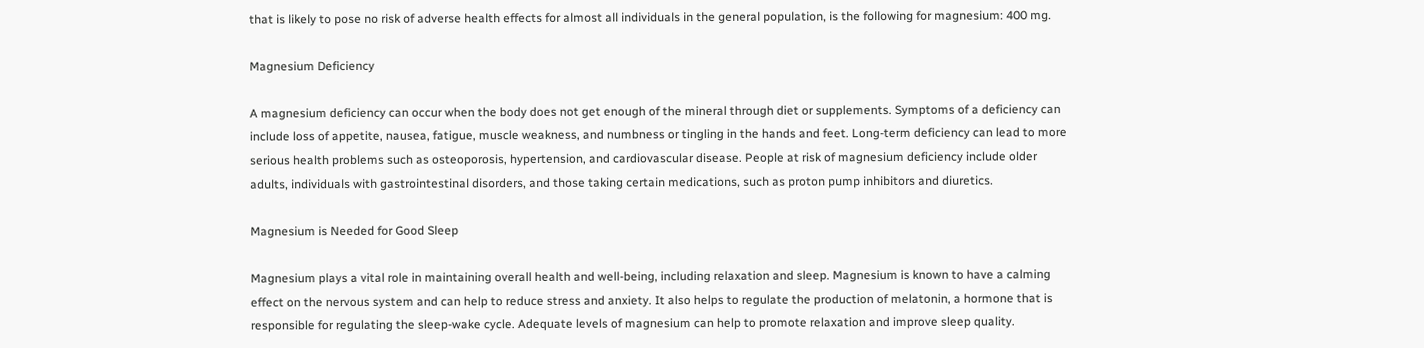that is likely to pose no risk of adverse health effects for almost all individuals in the general population, is the following for magnesium: 400 mg.

Magnesium Deficiency

A magnesium deficiency can occur when the body does not get enough of the mineral through diet or supplements. Symptoms of a deficiency can include loss of appetite, nausea, fatigue, muscle weakness, and numbness or tingling in the hands and feet. Long-term deficiency can lead to more serious health problems such as osteoporosis, hypertension, and cardiovascular disease. People at risk of magnesium deficiency include older adults, individuals with gastrointestinal disorders, and those taking certain medications, such as proton pump inhibitors and diuretics.

Magnesium is Needed for Good Sleep

Magnesium plays a vital role in maintaining overall health and well-being, including relaxation and sleep. Magnesium is known to have a calming effect on the nervous system and can help to reduce stress and anxiety. It also helps to regulate the production of melatonin, a hormone that is responsible for regulating the sleep-wake cycle. Adequate levels of magnesium can help to promote relaxation and improve sleep quality.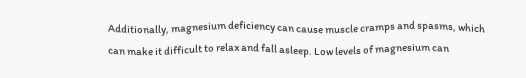Additionally, magnesium deficiency can cause muscle cramps and spasms, which can make it difficult to relax and fall asleep. Low levels of magnesium can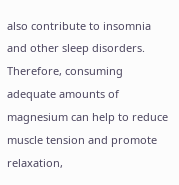also contribute to insomnia and other sleep disorders. Therefore, consuming adequate amounts of magnesium can help to reduce muscle tension and promote relaxation,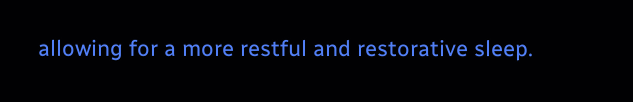allowing for a more restful and restorative sleep.